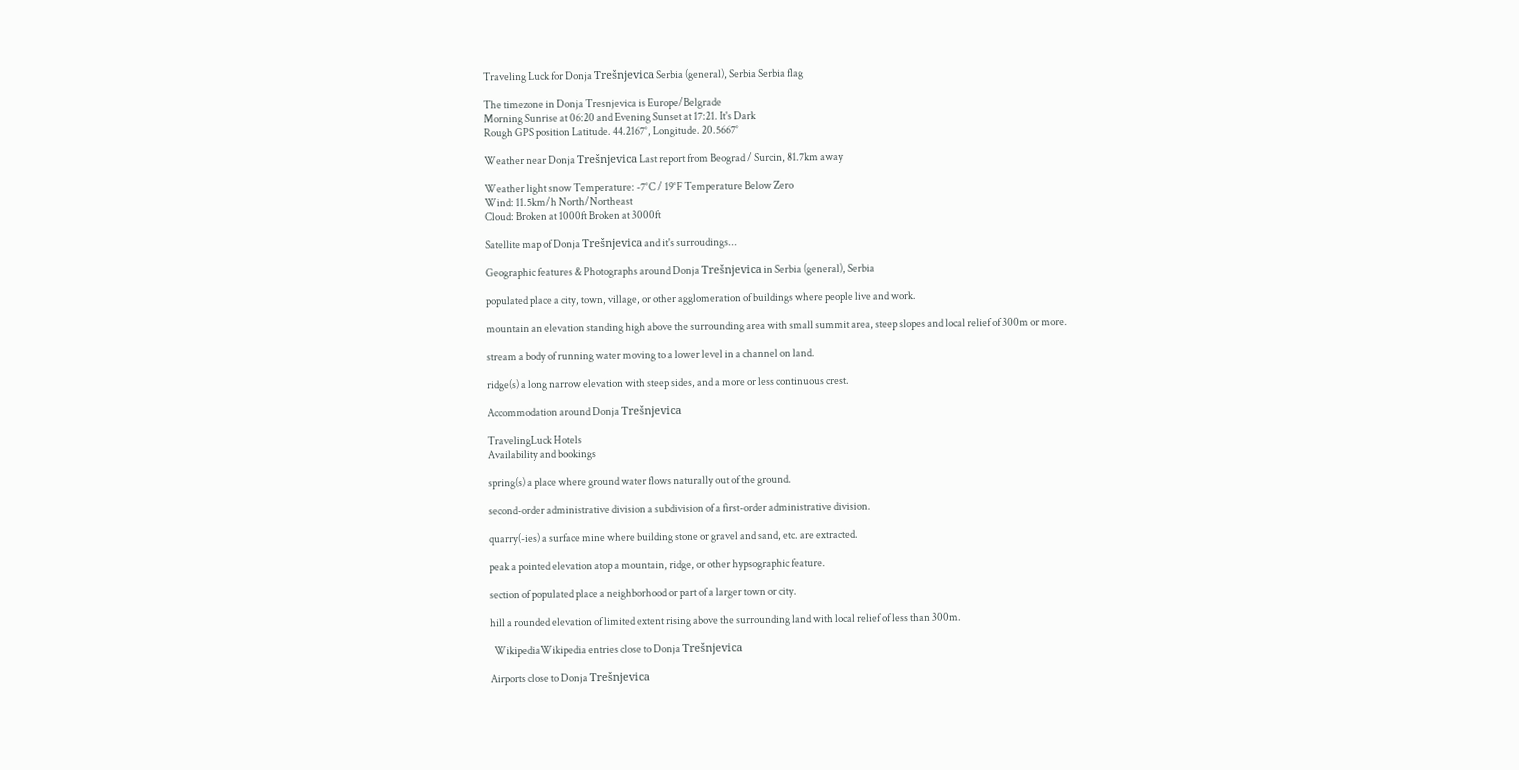Traveling Luck for Donja Trešnjevica Serbia (general), Serbia Serbia flag

The timezone in Donja Tresnjevica is Europe/Belgrade
Morning Sunrise at 06:20 and Evening Sunset at 17:21. It's Dark
Rough GPS position Latitude. 44.2167°, Longitude. 20.5667°

Weather near Donja Trešnjevica Last report from Beograd / Surcin, 81.7km away

Weather light snow Temperature: -7°C / 19°F Temperature Below Zero
Wind: 11.5km/h North/Northeast
Cloud: Broken at 1000ft Broken at 3000ft

Satellite map of Donja Trešnjevica and it's surroudings...

Geographic features & Photographs around Donja Trešnjevica in Serbia (general), Serbia

populated place a city, town, village, or other agglomeration of buildings where people live and work.

mountain an elevation standing high above the surrounding area with small summit area, steep slopes and local relief of 300m or more.

stream a body of running water moving to a lower level in a channel on land.

ridge(s) a long narrow elevation with steep sides, and a more or less continuous crest.

Accommodation around Donja Trešnjevica

TravelingLuck Hotels
Availability and bookings

spring(s) a place where ground water flows naturally out of the ground.

second-order administrative division a subdivision of a first-order administrative division.

quarry(-ies) a surface mine where building stone or gravel and sand, etc. are extracted.

peak a pointed elevation atop a mountain, ridge, or other hypsographic feature.

section of populated place a neighborhood or part of a larger town or city.

hill a rounded elevation of limited extent rising above the surrounding land with local relief of less than 300m.

  WikipediaWikipedia entries close to Donja Trešnjevica

Airports close to Donja Trešnjevica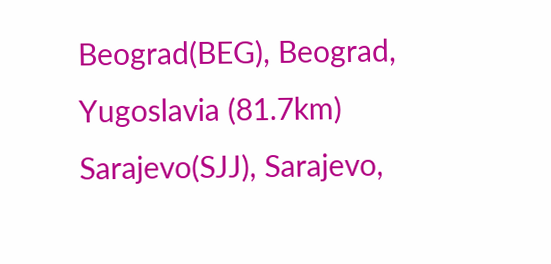Beograd(BEG), Beograd, Yugoslavia (81.7km)
Sarajevo(SJJ), Sarajevo,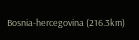Bosnia-hercegovina (216.3km)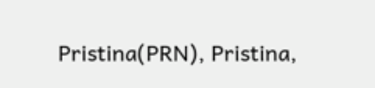Pristina(PRN), Pristina,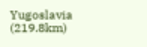Yugoslavia (219.8km)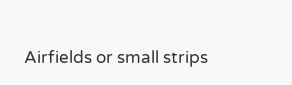Airfields or small strips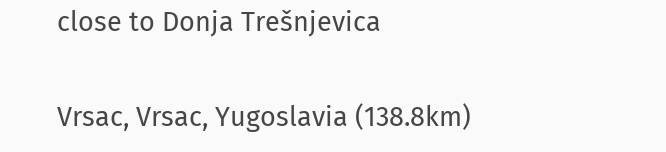close to Donja Trešnjevica

Vrsac, Vrsac, Yugoslavia (138.8km)